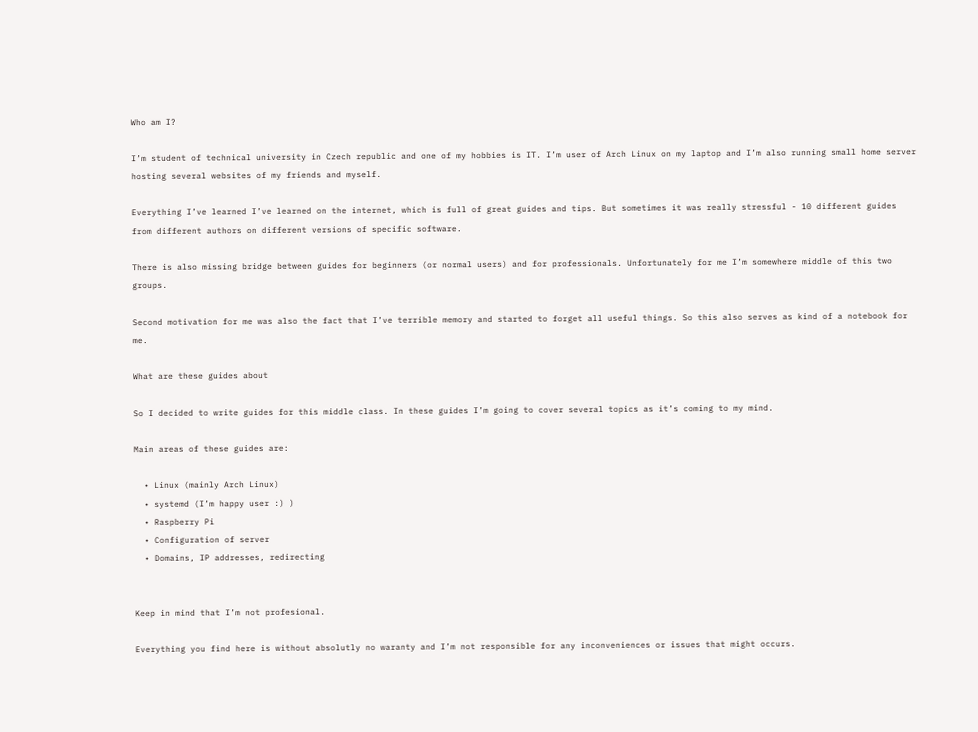Who am I?

I’m student of technical university in Czech republic and one of my hobbies is IT. I’m user of Arch Linux on my laptop and I’m also running small home server hosting several websites of my friends and myself.

Everything I’ve learned I’ve learned on the internet, which is full of great guides and tips. But sometimes it was really stressful - 10 different guides from different authors on different versions of specific software.

There is also missing bridge between guides for beginners (or normal users) and for professionals. Unfortunately for me I’m somewhere middle of this two groups.

Second motivation for me was also the fact that I’ve terrible memory and started to forget all useful things. So this also serves as kind of a notebook for me.

What are these guides about

So I decided to write guides for this middle class. In these guides I’m going to cover several topics as it’s coming to my mind.

Main areas of these guides are:

  • Linux (mainly Arch Linux)
  • systemd (I’m happy user :) )
  • Raspberry Pi
  • Configuration of server
  • Domains, IP addresses, redirecting


Keep in mind that I’m not profesional.

Everything you find here is without absolutly no waranty and I’m not responsible for any inconveniences or issues that might occurs.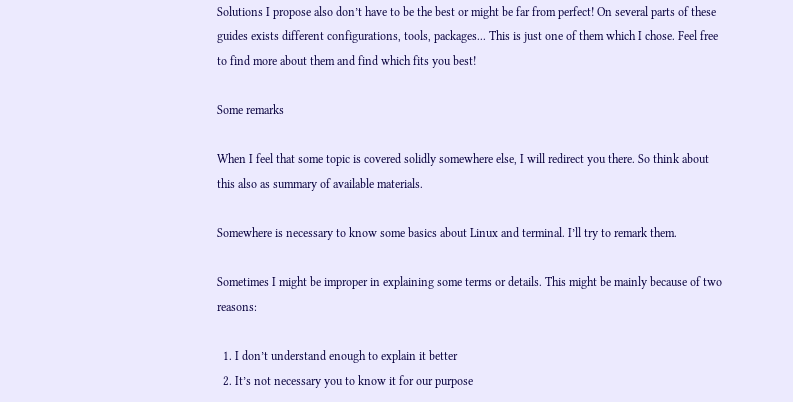Solutions I propose also don’t have to be the best or might be far from perfect! On several parts of these guides exists different configurations, tools, packages... This is just one of them which I chose. Feel free to find more about them and find which fits you best!

Some remarks

When I feel that some topic is covered solidly somewhere else, I will redirect you there. So think about this also as summary of available materials.

Somewhere is necessary to know some basics about Linux and terminal. I’ll try to remark them.

Sometimes I might be improper in explaining some terms or details. This might be mainly because of two reasons:

  1. I don’t understand enough to explain it better
  2. It’s not necessary you to know it for our purpose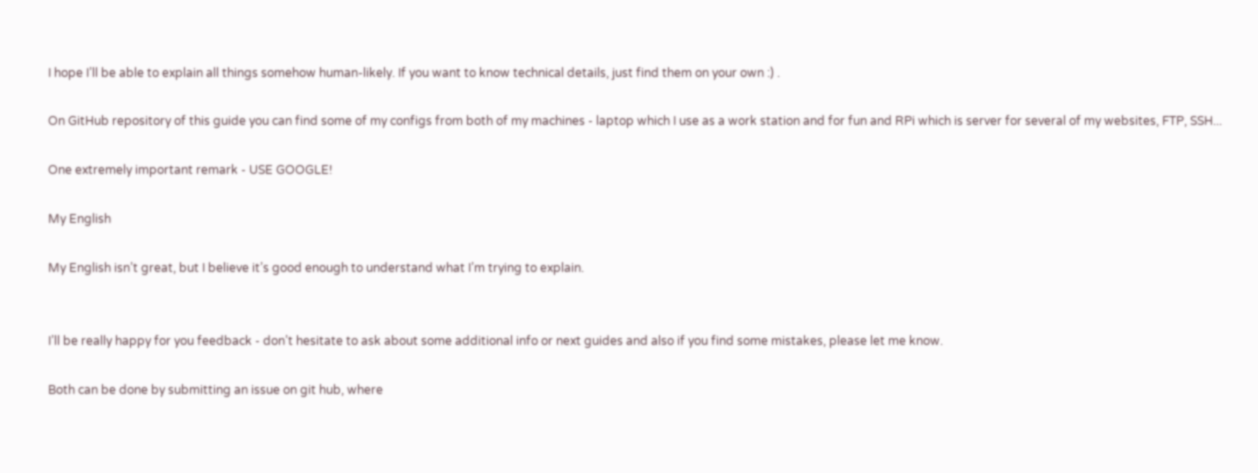I hope I’ll be able to explain all things somehow human-likely. If you want to know technical details, just find them on your own :) .

On GitHub repository of this guide you can find some of my configs from both of my machines - laptop which I use as a work station and for fun and RPi which is server for several of my websites, FTP, SSH...

One extremely important remark - USE GOOGLE!

My English

My English isn’t great, but I believe it’s good enough to understand what I’m trying to explain.


I’ll be really happy for you feedback - don’t hesitate to ask about some additional info or next guides and also if you find some mistakes, please let me know.

Both can be done by submitting an issue on git hub, where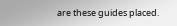are these guides placed.